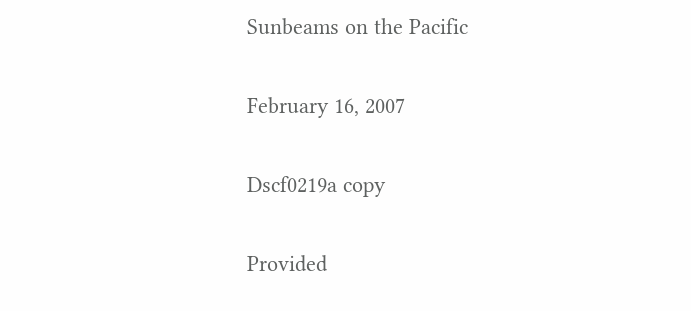Sunbeams on the Pacific

February 16, 2007

Dscf0219a copy

Provided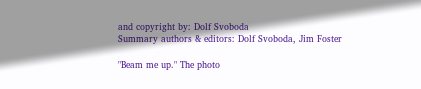and copyright by: Dolf Svoboda
Summary authors & editors: Dolf Svoboda, Jim Foster

"Beam me up." The photo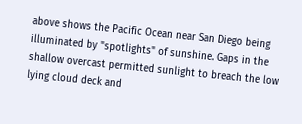above shows the Pacific Ocean near San Diego being illuminated by "spotlights" of sunshine. Gaps in the shallow overcast permitted sunlight to breach the low lying cloud deck and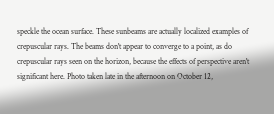speckle the ocean surface. These sunbeams are actually localized examples of crepuscular rays. The beams don't appear to converge to a point, as do crepuscular rays seen on the horizon, because the effects of perspective aren't significant here. Photo taken late in the afternoon on October 12,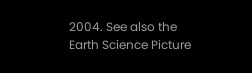2004. See also the Earth Science Picture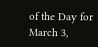of the Day for March 3,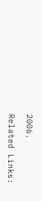2006.

Related Links: